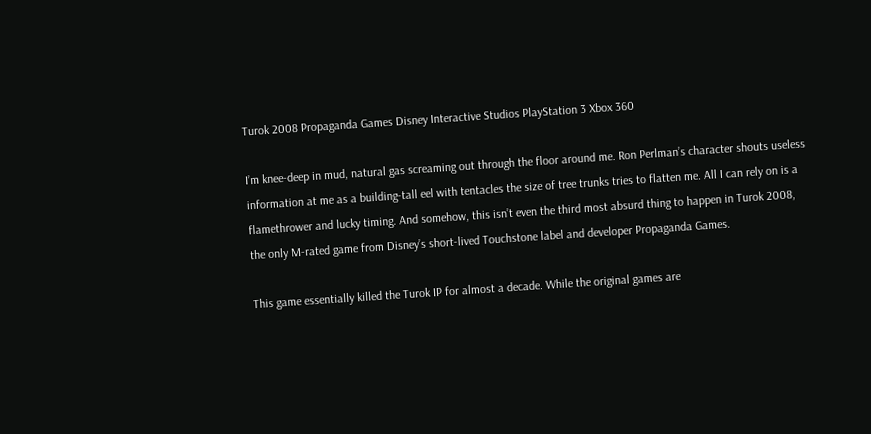Turok 2008 Propaganda Games Disney Interactive Studios PlayStation 3 Xbox 360

I’m knee-deep in mud, natural gas screaming out through the floor around me. Ron Perlman’s character shouts useless information at me as a building-tall eel with tentacles the size of tree trunks tries to flatten me. All I can rely on is a flamethrower and lucky timing. And somehow, this isn’t even the third most absurd thing to happen in Turok 2008, the only M-rated game from Disney’s short-lived Touchstone label and developer Propaganda Games.

This game essentially killed the Turok IP for almost a decade. While the original games are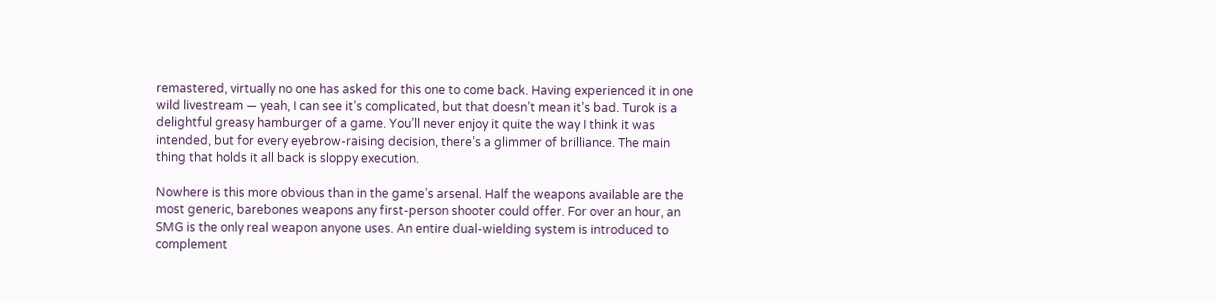remastered, virtually no one has asked for this one to come back. Having experienced it in one wild livestream — yeah, I can see it’s complicated, but that doesn’t mean it’s bad. Turok is a delightful greasy hamburger of a game. You’ll never enjoy it quite the way I think it was intended, but for every eyebrow-raising decision, there’s a glimmer of brilliance. The main thing that holds it all back is sloppy execution.

Nowhere is this more obvious than in the game’s arsenal. Half the weapons available are the most generic, barebones weapons any first-person shooter could offer. For over an hour, an SMG is the only real weapon anyone uses. An entire dual-wielding system is introduced to complement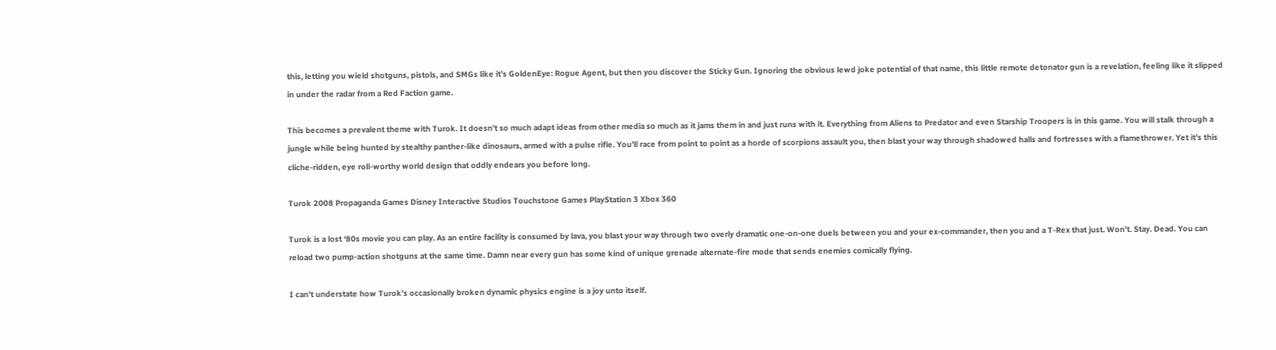this, letting you wield shotguns, pistols, and SMGs like it’s GoldenEye: Rogue Agent, but then you discover the Sticky Gun. Ignoring the obvious lewd joke potential of that name, this little remote detonator gun is a revelation, feeling like it slipped in under the radar from a Red Faction game.

This becomes a prevalent theme with Turok. It doesn’t so much adapt ideas from other media so much as it jams them in and just runs with it. Everything from Aliens to Predator and even Starship Troopers is in this game. You will stalk through a jungle while being hunted by stealthy panther-like dinosaurs, armed with a pulse rifle. You’ll race from point to point as a horde of scorpions assault you, then blast your way through shadowed halls and fortresses with a flamethrower. Yet it’s this cliche-ridden, eye roll-worthy world design that oddly endears you before long.

Turok 2008 Propaganda Games Disney Interactive Studios Touchstone Games PlayStation 3 Xbox 360

Turok is a lost ‘80s movie you can play. As an entire facility is consumed by lava, you blast your way through two overly dramatic one-on-one duels between you and your ex-commander, then you and a T-Rex that just. Won’t. Stay. Dead. You can reload two pump-action shotguns at the same time. Damn near every gun has some kind of unique grenade alternate-fire mode that sends enemies comically flying.

I can’t understate how Turok’s occasionally broken dynamic physics engine is a joy unto itself.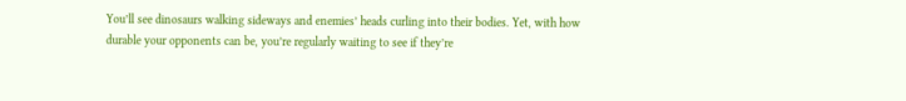You’ll see dinosaurs walking sideways and enemies’ heads curling into their bodies. Yet, with how durable your opponents can be, you’re regularly waiting to see if they’re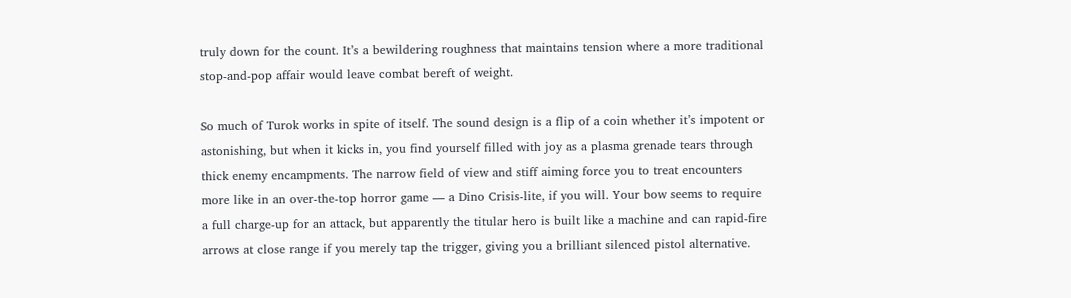truly down for the count. It’s a bewildering roughness that maintains tension where a more traditional stop-and-pop affair would leave combat bereft of weight.

So much of Turok works in spite of itself. The sound design is a flip of a coin whether it’s impotent or astonishing, but when it kicks in, you find yourself filled with joy as a plasma grenade tears through thick enemy encampments. The narrow field of view and stiff aiming force you to treat encounters more like in an over-the-top horror game — a Dino Crisis-lite, if you will. Your bow seems to require a full charge-up for an attack, but apparently the titular hero is built like a machine and can rapid-fire arrows at close range if you merely tap the trigger, giving you a brilliant silenced pistol alternative.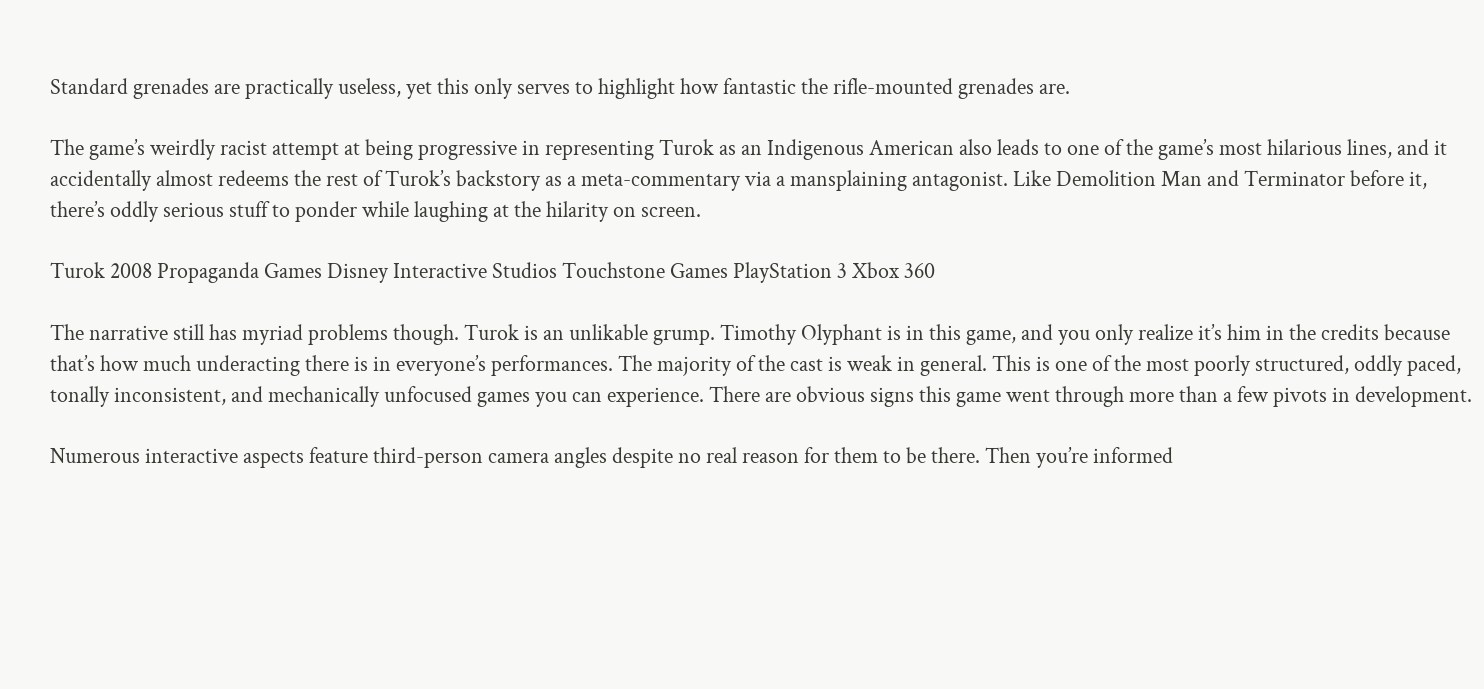Standard grenades are practically useless, yet this only serves to highlight how fantastic the rifle-mounted grenades are.

The game’s weirdly racist attempt at being progressive in representing Turok as an Indigenous American also leads to one of the game’s most hilarious lines, and it accidentally almost redeems the rest of Turok’s backstory as a meta-commentary via a mansplaining antagonist. Like Demolition Man and Terminator before it, there’s oddly serious stuff to ponder while laughing at the hilarity on screen.

Turok 2008 Propaganda Games Disney Interactive Studios Touchstone Games PlayStation 3 Xbox 360

The narrative still has myriad problems though. Turok is an unlikable grump. Timothy Olyphant is in this game, and you only realize it’s him in the credits because that’s how much underacting there is in everyone’s performances. The majority of the cast is weak in general. This is one of the most poorly structured, oddly paced, tonally inconsistent, and mechanically unfocused games you can experience. There are obvious signs this game went through more than a few pivots in development.

Numerous interactive aspects feature third-person camera angles despite no real reason for them to be there. Then you’re informed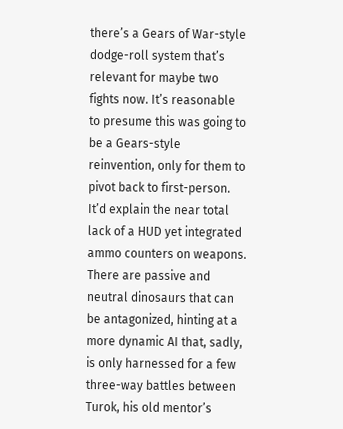there’s a Gears of War-style dodge-roll system that’s relevant for maybe two fights now. It’s reasonable to presume this was going to be a Gears-style reinvention, only for them to pivot back to first-person. It’d explain the near total lack of a HUD yet integrated ammo counters on weapons. There are passive and neutral dinosaurs that can be antagonized, hinting at a more dynamic AI that, sadly, is only harnessed for a few three-way battles between Turok, his old mentor’s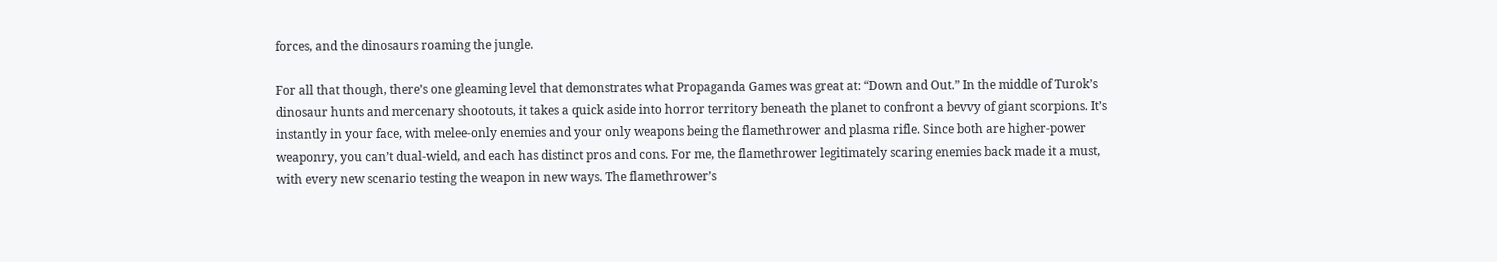forces, and the dinosaurs roaming the jungle.

For all that though, there’s one gleaming level that demonstrates what Propaganda Games was great at: “Down and Out.” In the middle of Turok’s dinosaur hunts and mercenary shootouts, it takes a quick aside into horror territory beneath the planet to confront a bevvy of giant scorpions. It’s instantly in your face, with melee-only enemies and your only weapons being the flamethrower and plasma rifle. Since both are higher-power weaponry, you can’t dual-wield, and each has distinct pros and cons. For me, the flamethrower legitimately scaring enemies back made it a must, with every new scenario testing the weapon in new ways. The flamethrower’s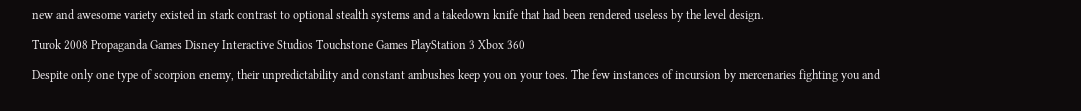new and awesome variety existed in stark contrast to optional stealth systems and a takedown knife that had been rendered useless by the level design.

Turok 2008 Propaganda Games Disney Interactive Studios Touchstone Games PlayStation 3 Xbox 360

Despite only one type of scorpion enemy, their unpredictability and constant ambushes keep you on your toes. The few instances of incursion by mercenaries fighting you and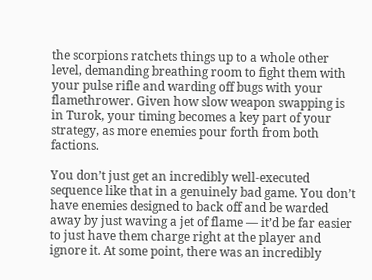the scorpions ratchets things up to a whole other level, demanding breathing room to fight them with your pulse rifle and warding off bugs with your flamethrower. Given how slow weapon swapping is in Turok, your timing becomes a key part of your strategy, as more enemies pour forth from both factions.

You don’t just get an incredibly well-executed sequence like that in a genuinely bad game. You don’t have enemies designed to back off and be warded away by just waving a jet of flame — it’d be far easier to just have them charge right at the player and ignore it. At some point, there was an incredibly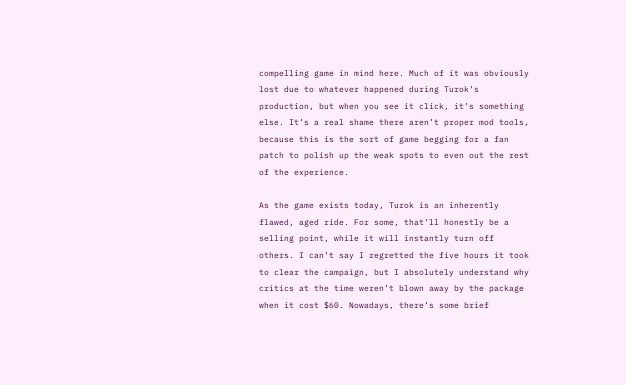compelling game in mind here. Much of it was obviously lost due to whatever happened during Turok’s production, but when you see it click, it’s something else. It’s a real shame there aren’t proper mod tools, because this is the sort of game begging for a fan patch to polish up the weak spots to even out the rest of the experience.

As the game exists today, Turok is an inherently flawed, aged ride. For some, that’ll honestly be a selling point, while it will instantly turn off others. I can’t say I regretted the five hours it took to clear the campaign, but I absolutely understand why critics at the time weren’t blown away by the package when it cost $60. Nowadays, there’s some brief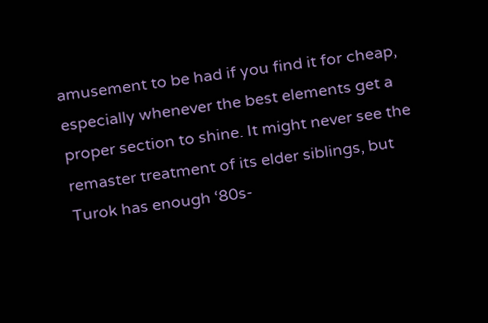amusement to be had if you find it for cheap, especially whenever the best elements get a proper section to shine. It might never see the remaster treatment of its elder siblings, but Turok has enough ‘80s-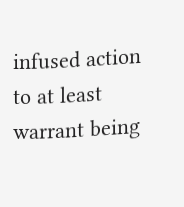infused action to at least warrant being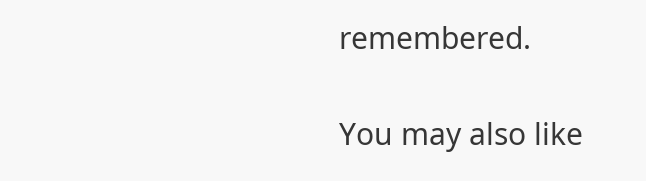remembered.

You may also like